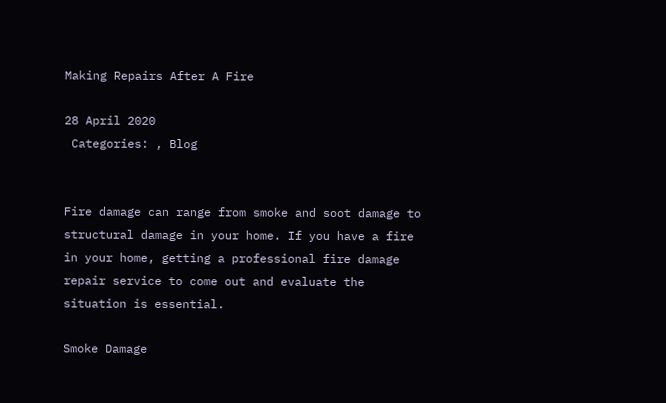Making Repairs After A Fire

28 April 2020
 Categories: , Blog


Fire damage can range from smoke and soot damage to structural damage in your home. If you have a fire in your home, getting a professional fire damage repair service to come out and evaluate the situation is essential.

Smoke Damage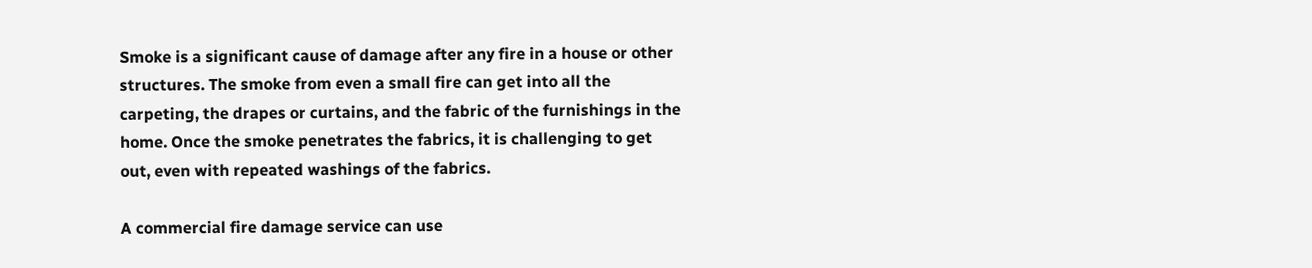Smoke is a significant cause of damage after any fire in a house or other structures. The smoke from even a small fire can get into all the carpeting, the drapes or curtains, and the fabric of the furnishings in the home. Once the smoke penetrates the fabrics, it is challenging to get out, even with repeated washings of the fabrics.

A commercial fire damage service can use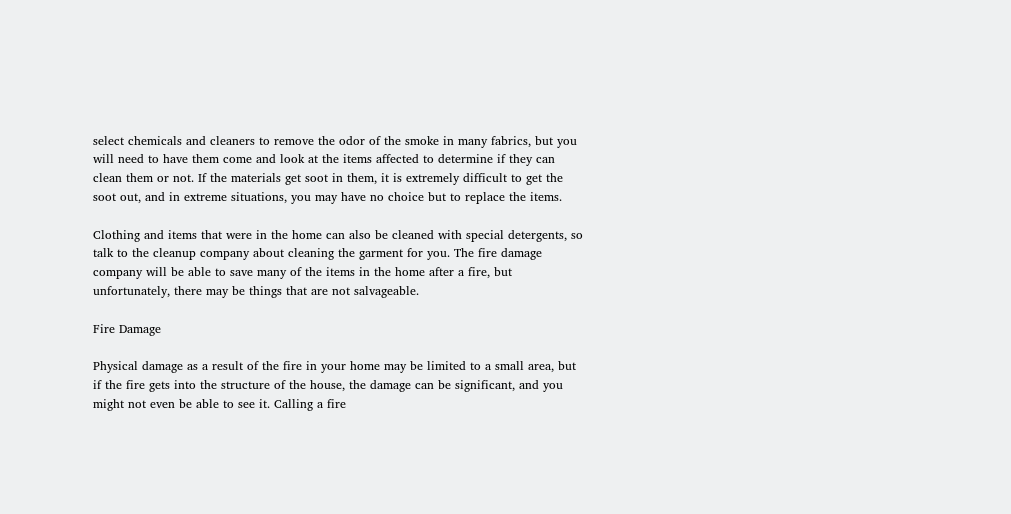select chemicals and cleaners to remove the odor of the smoke in many fabrics, but you will need to have them come and look at the items affected to determine if they can clean them or not. If the materials get soot in them, it is extremely difficult to get the soot out, and in extreme situations, you may have no choice but to replace the items.

Clothing and items that were in the home can also be cleaned with special detergents, so talk to the cleanup company about cleaning the garment for you. The fire damage company will be able to save many of the items in the home after a fire, but unfortunately, there may be things that are not salvageable.

Fire Damage

Physical damage as a result of the fire in your home may be limited to a small area, but if the fire gets into the structure of the house, the damage can be significant, and you might not even be able to see it. Calling a fire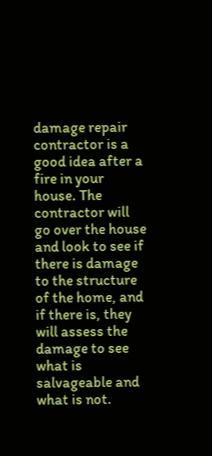damage repair contractor is a good idea after a fire in your house. The contractor will go over the house and look to see if there is damage to the structure of the home, and if there is, they will assess the damage to see what is salvageable and what is not.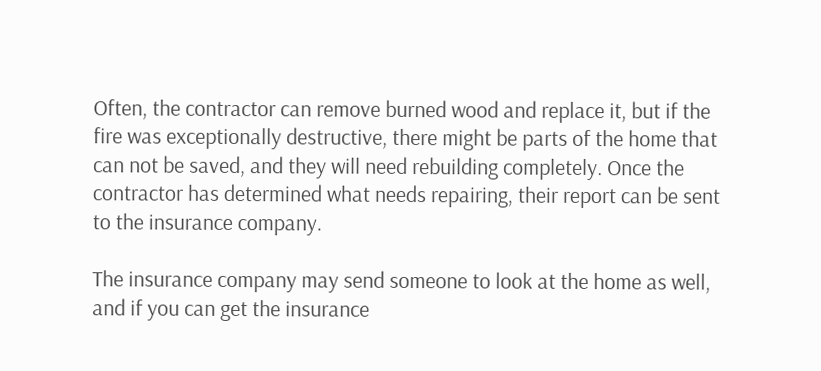Often, the contractor can remove burned wood and replace it, but if the fire was exceptionally destructive, there might be parts of the home that can not be saved, and they will need rebuilding completely. Once the contractor has determined what needs repairing, their report can be sent to the insurance company.

The insurance company may send someone to look at the home as well, and if you can get the insurance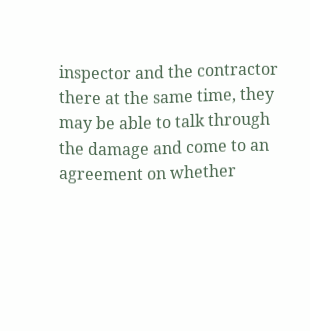inspector and the contractor there at the same time, they may be able to talk through the damage and come to an agreement on whether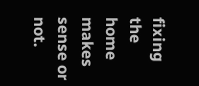fixing the home makes sense or not.